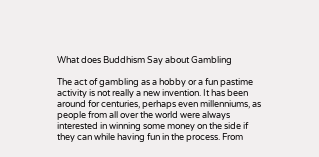What does Buddhism Say about Gambling

The act of gambling as a hobby or a fun pastime activity is not really a new invention. It has been around for centuries, perhaps even millenniums, as people from all over the world were always interested in winning some money on the side if they can while having fun in the process. From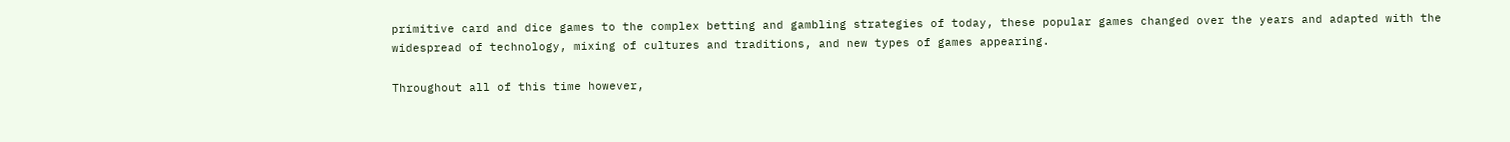primitive card and dice games to the complex betting and gambling strategies of today, these popular games changed over the years and adapted with the widespread of technology, mixing of cultures and traditions, and new types of games appearing.

Throughout all of this time however,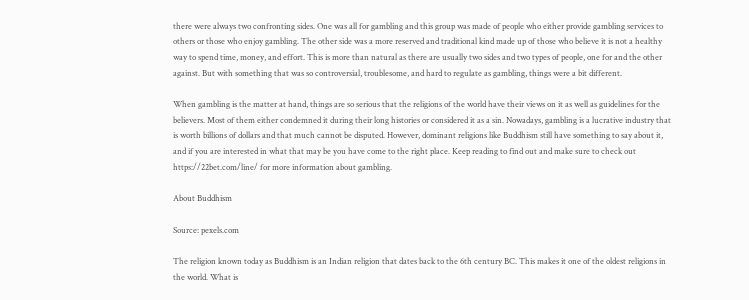there were always two confronting sides. One was all for gambling and this group was made of people who either provide gambling services to others or those who enjoy gambling. The other side was a more reserved and traditional kind made up of those who believe it is not a healthy way to spend time, money, and effort. This is more than natural as there are usually two sides and two types of people, one for and the other against. But with something that was so controversial, troublesome, and hard to regulate as gambling, things were a bit different.

When gambling is the matter at hand, things are so serious that the religions of the world have their views on it as well as guidelines for the believers. Most of them either condemned it during their long histories or considered it as a sin. Nowadays, gambling is a lucrative industry that is worth billions of dollars and that much cannot be disputed. However, dominant religions like Buddhism still have something to say about it, and if you are interested in what that may be you have come to the right place. Keep reading to find out and make sure to check out https://22bet.com/line/ for more information about gambling.

About Buddhism

Source: pexels.com

The religion known today as Buddhism is an Indian religion that dates back to the 6th century BC. This makes it one of the oldest religions in the world. What is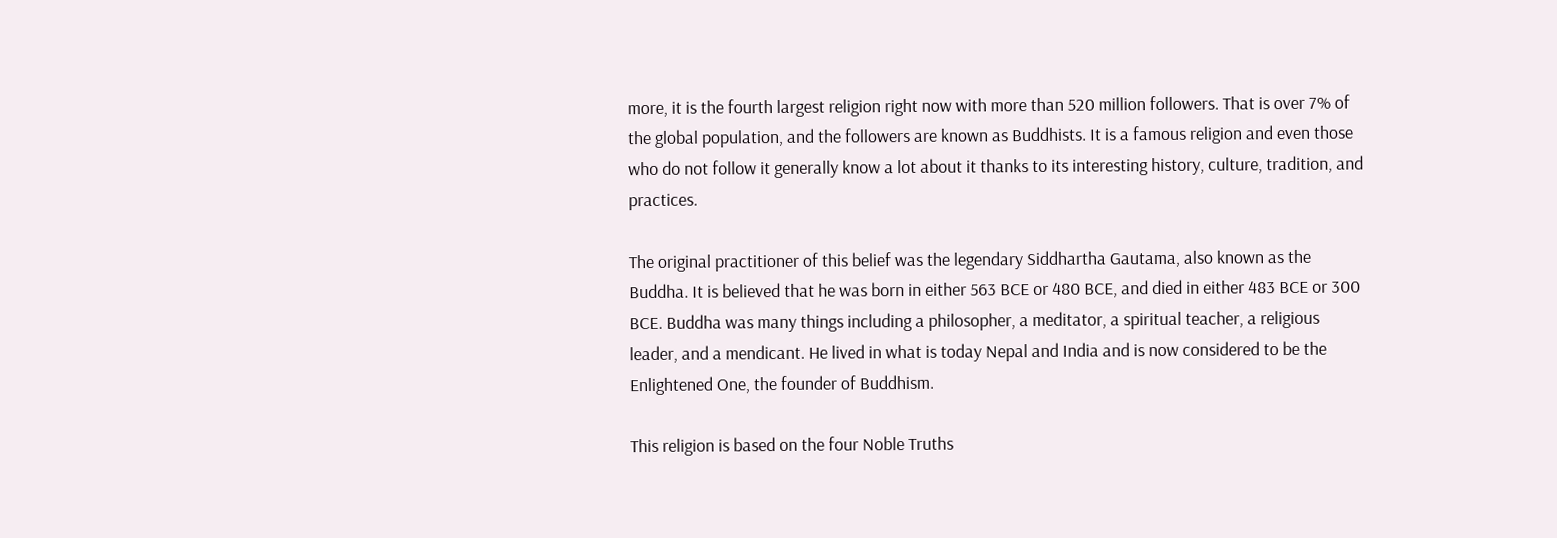more, it is the fourth largest religion right now with more than 520 million followers. That is over 7% of the global population, and the followers are known as Buddhists. It is a famous religion and even those who do not follow it generally know a lot about it thanks to its interesting history, culture, tradition, and practices.

The original practitioner of this belief was the legendary Siddhartha Gautama, also known as the Buddha. It is believed that he was born in either 563 BCE or 480 BCE, and died in either 483 BCE or 300 BCE. Buddha was many things including a philosopher, a meditator, a spiritual teacher, a religious leader, and a mendicant. He lived in what is today Nepal and India and is now considered to be the Enlightened One, the founder of Buddhism.

This religion is based on the four Noble Truths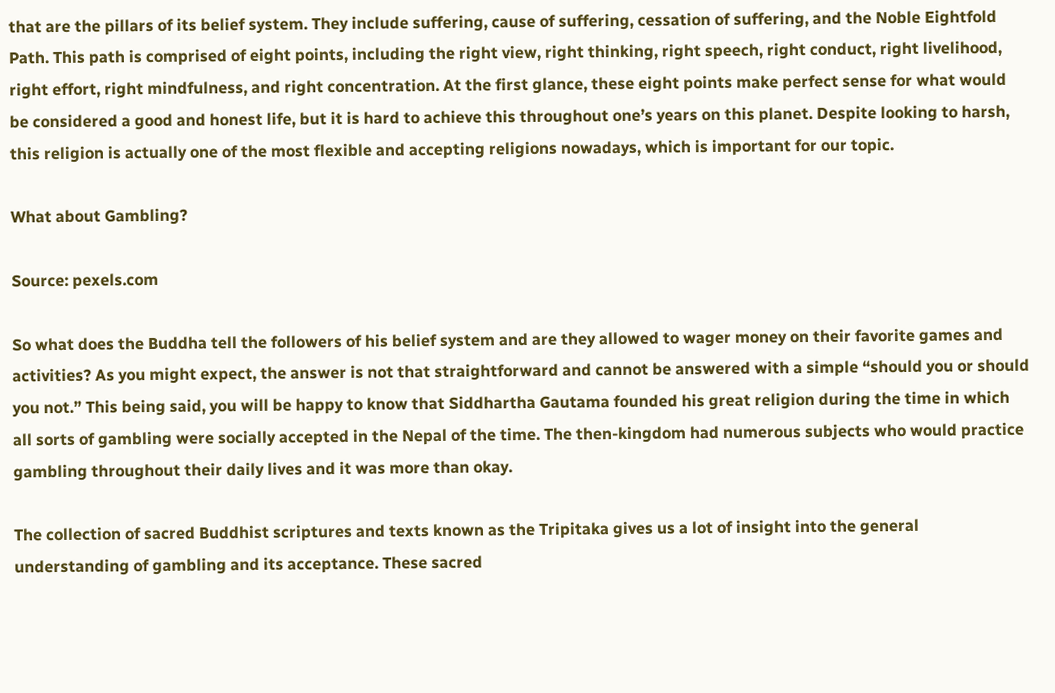that are the pillars of its belief system. They include suffering, cause of suffering, cessation of suffering, and the Noble Eightfold Path. This path is comprised of eight points, including the right view, right thinking, right speech, right conduct, right livelihood, right effort, right mindfulness, and right concentration. At the first glance, these eight points make perfect sense for what would be considered a good and honest life, but it is hard to achieve this throughout one’s years on this planet. Despite looking to harsh, this religion is actually one of the most flexible and accepting religions nowadays, which is important for our topic.

What about Gambling?

Source: pexels.com

So what does the Buddha tell the followers of his belief system and are they allowed to wager money on their favorite games and activities? As you might expect, the answer is not that straightforward and cannot be answered with a simple “should you or should you not.” This being said, you will be happy to know that Siddhartha Gautama founded his great religion during the time in which all sorts of gambling were socially accepted in the Nepal of the time. The then-kingdom had numerous subjects who would practice gambling throughout their daily lives and it was more than okay.

The collection of sacred Buddhist scriptures and texts known as the Tripitaka gives us a lot of insight into the general understanding of gambling and its acceptance. These sacred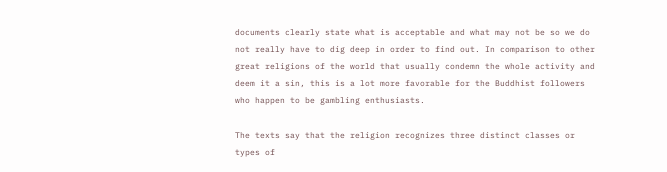documents clearly state what is acceptable and what may not be so we do not really have to dig deep in order to find out. In comparison to other great religions of the world that usually condemn the whole activity and deem it a sin, this is a lot more favorable for the Buddhist followers who happen to be gambling enthusiasts.

The texts say that the religion recognizes three distinct classes or types of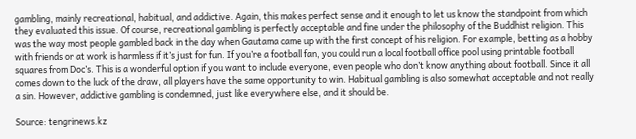gambling, mainly recreational, habitual, and addictive. Again, this makes perfect sense and it enough to let us know the standpoint from which they evaluated this issue. Of course, recreational gambling is perfectly acceptable and fine under the philosophy of the Buddhist religion. This was the way most people gambled back in the day when Gautama came up with the first concept of his religion. For example, betting as a hobby with friends or at work is harmless if it’s just for fun. If you’re a football fan, you could run a local football office pool using printable football squares from Doc’s. This is a wonderful option if you want to include everyone, even people who don’t know anything about football. Since it all comes down to the luck of the draw, all players have the same opportunity to win. Habitual gambling is also somewhat acceptable and not really a sin. However, addictive gambling is condemned, just like everywhere else, and it should be.

Source: tengrinews.kz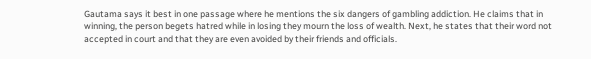Gautama says it best in one passage where he mentions the six dangers of gambling addiction. He claims that in winning, the person begets hatred while in losing they mourn the loss of wealth. Next, he states that their word not accepted in court and that they are even avoided by their friends and officials.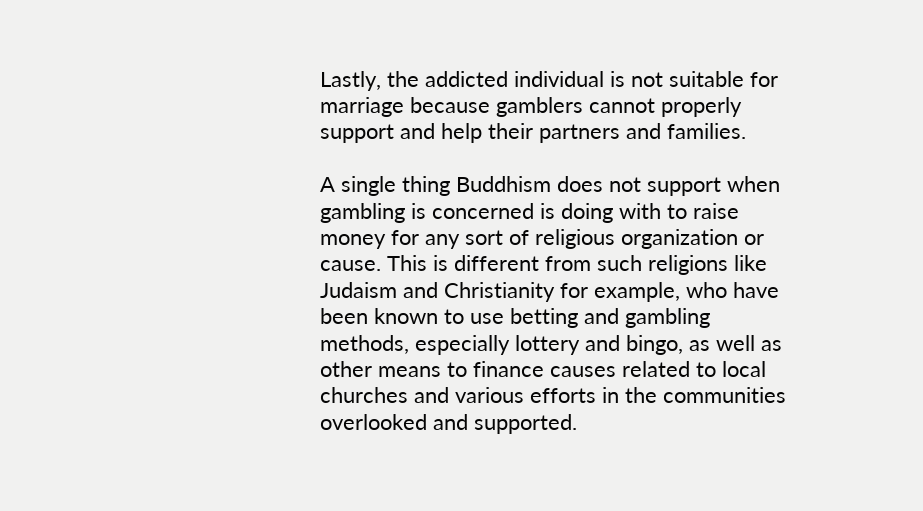Lastly, the addicted individual is not suitable for marriage because gamblers cannot properly support and help their partners and families.

A single thing Buddhism does not support when gambling is concerned is doing with to raise money for any sort of religious organization or cause. This is different from such religions like Judaism and Christianity for example, who have been known to use betting and gambling methods, especially lottery and bingo, as well as other means to finance causes related to local churches and various efforts in the communities overlooked and supported.